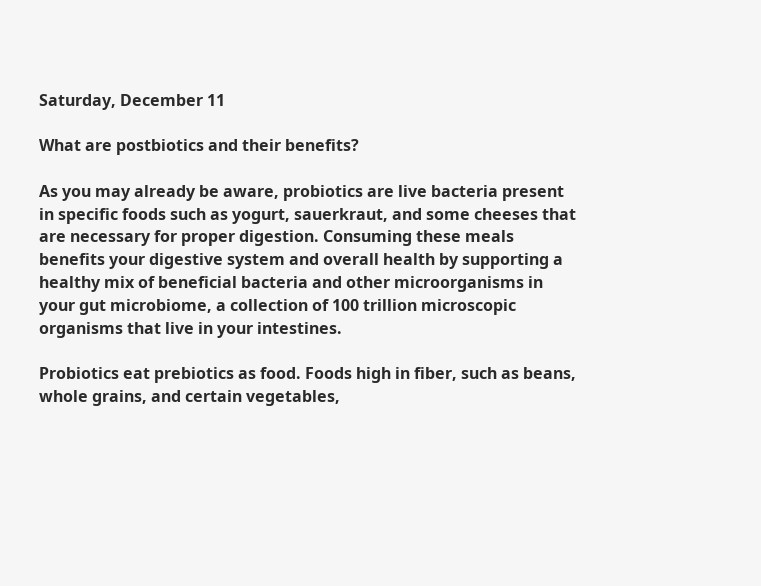Saturday, December 11

What are postbiotics and their benefits?

As you may already be aware, probiotics are live bacteria present in specific foods such as yogurt, sauerkraut, and some cheeses that are necessary for proper digestion. Consuming these meals benefits your digestive system and overall health by supporting a healthy mix of beneficial bacteria and other microorganisms in your gut microbiome, a collection of 100 trillion microscopic organisms that live in your intestines.

Probiotics eat prebiotics as food. Foods high in fiber, such as beans, whole grains, and certain vegetables,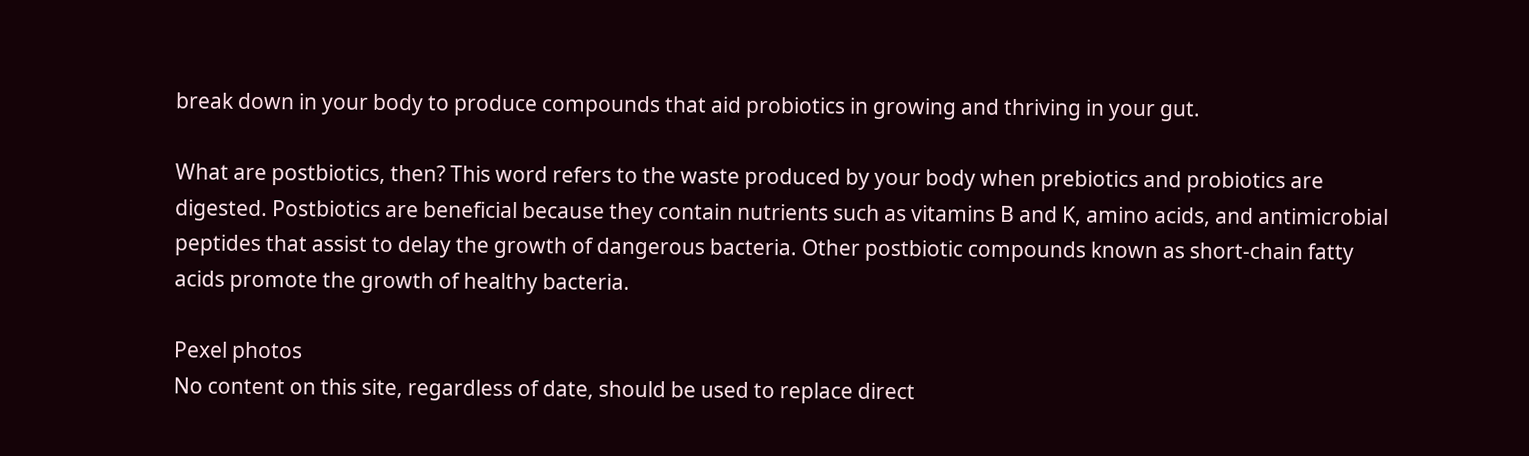break down in your body to produce compounds that aid probiotics in growing and thriving in your gut.

What are postbiotics, then? This word refers to the waste produced by your body when prebiotics and probiotics are digested. Postbiotics are beneficial because they contain nutrients such as vitamins B and K, amino acids, and antimicrobial peptides that assist to delay the growth of dangerous bacteria. Other postbiotic compounds known as short-chain fatty acids promote the growth of healthy bacteria.

Pexel photos
No content on this site, regardless of date, should be used to replace direct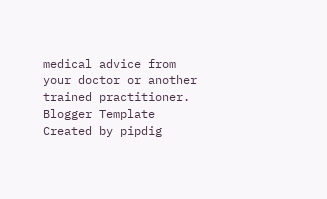medical advice from your doctor or another trained practitioner.
Blogger Template Created by pipdig